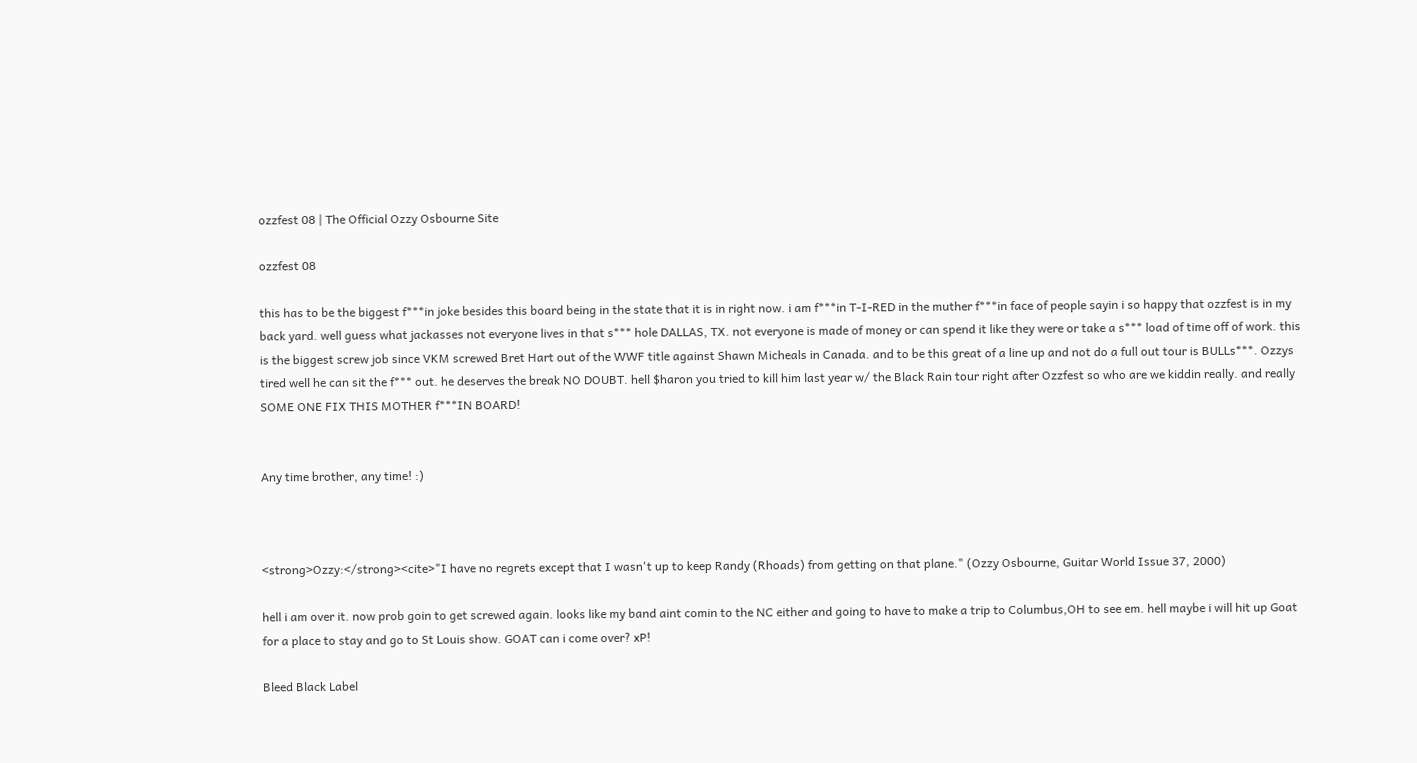ozzfest 08 | The Official Ozzy Osbourne Site

ozzfest 08

this has to be the biggest f***in joke besides this board being in the state that it is in right now. i am f***in T-I-RED in the muther f***in face of people sayin i so happy that ozzfest is in my back yard. well guess what jackasses not everyone lives in that s*** hole DALLAS, TX. not everyone is made of money or can spend it like they were or take a s*** load of time off of work. this is the biggest screw job since VKM screwed Bret Hart out of the WWF title against Shawn Micheals in Canada. and to be this great of a line up and not do a full out tour is BULLs***. Ozzys tired well he can sit the f*** out. he deserves the break NO DOUBT. hell $haron you tried to kill him last year w/ the Black Rain tour right after Ozzfest so who are we kiddin really. and really SOME ONE FIX THIS MOTHER f***IN BOARD!


Any time brother, any time! :)



<strong>Ozzy:</strong><cite>"I have no regrets except that I wasn't up to keep Randy (Rhoads) from getting on that plane." (Ozzy Osbourne, Guitar World Issue 37, 2000)

hell i am over it. now prob goin to get screwed again. looks like my band aint comin to the NC either and going to have to make a trip to Columbus,OH to see em. hell maybe i will hit up Goat for a place to stay and go to St Louis show. GOAT can i come over? xP!

Bleed Black Label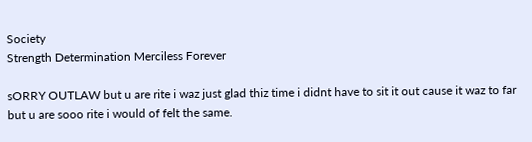Society
Strength Determination Merciless Forever

sORRY OUTLAW but u are rite i waz just glad thiz time i didnt have to sit it out cause it waz to far but u are sooo rite i would of felt the same.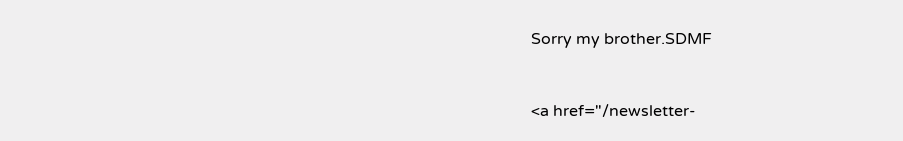Sorry my brother.SDMF



<a href="/newsletter-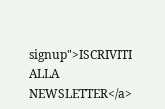signup">ISCRIVITI ALLA NEWSLETTER</a>